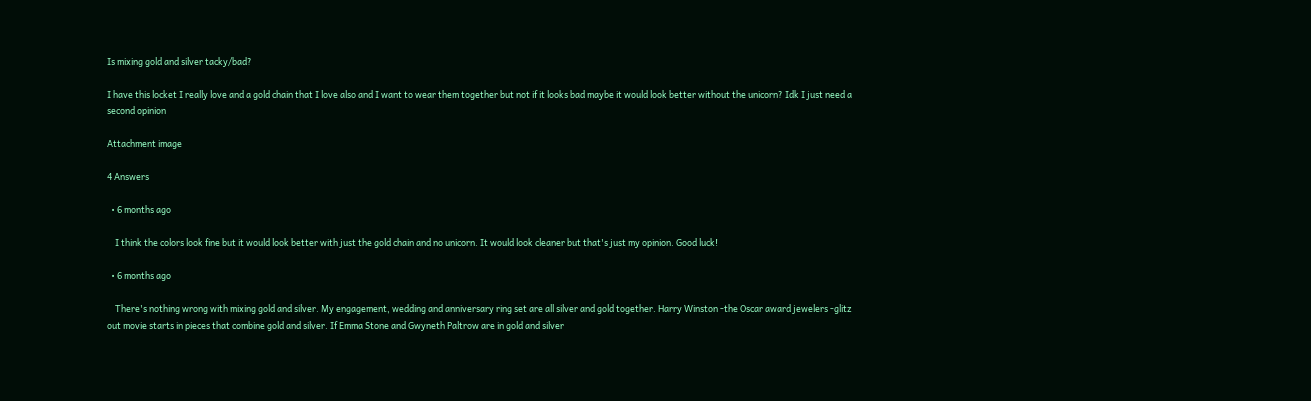Is mixing gold and silver tacky/bad?

I have this locket I really love and a gold chain that I love also and I want to wear them together but not if it looks bad maybe it would look better without the unicorn? Idk I just need a second opinion

Attachment image

4 Answers

  • 6 months ago

    I think the colors look fine but it would look better with just the gold chain and no unicorn. It would look cleaner but that's just my opinion. Good luck!

  • 6 months ago

    There's nothing wrong with mixing gold and silver. My engagement, wedding and anniversary ring set are all silver and gold together. Harry Winston -the Oscar award jewelers -glitz out movie starts in pieces that combine gold and silver. If Emma Stone and Gwyneth Paltrow are in gold and silver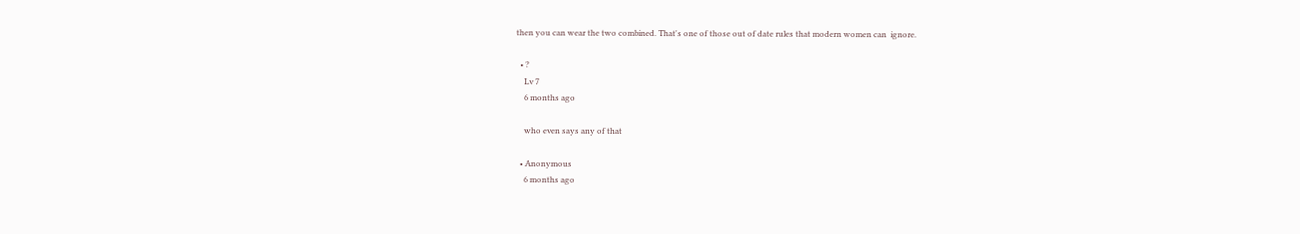then you can wear the two combined. That's one of those out of date rules that modern women can  ignore.

  • ?
    Lv 7
    6 months ago

    who even says any of that

  • Anonymous
    6 months ago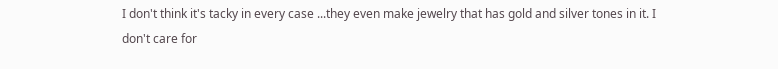I don't think it's tacky in every case ...they even make jewelry that has gold and silver tones in it. I don't care for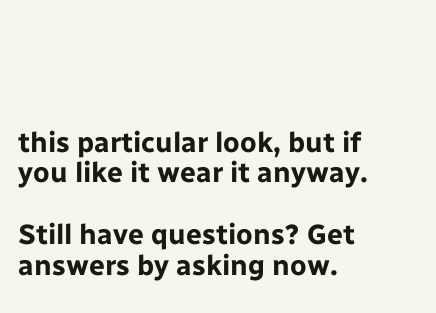this particular look, but if you like it wear it anyway.

Still have questions? Get answers by asking now.